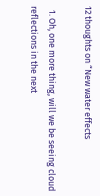12 thoughts on “New water effects

  1. Oh, one more thing, will we be seeing cloud reflections in the next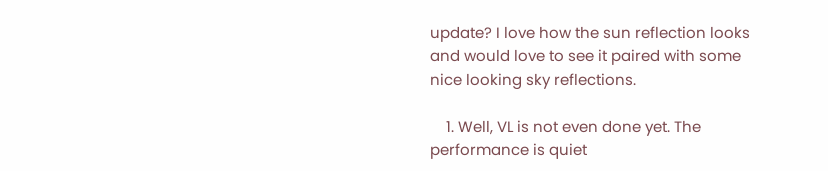update? I love how the sun reflection looks and would love to see it paired with some nice looking sky reflections.

    1. Well, VL is not even done yet. The performance is quiet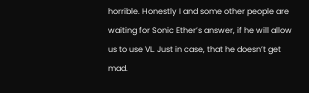horrible. Honestly I and some other people are waiting for Sonic Ether’s answer, if he will allow us to use VL. Just in case, that he doesn’t get mad.